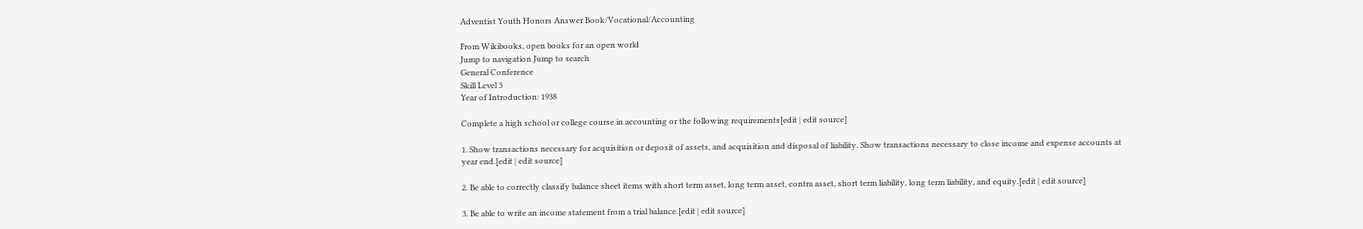Adventist Youth Honors Answer Book/Vocational/Accounting

From Wikibooks, open books for an open world
Jump to navigation Jump to search
General Conference
Skill Level 3
Year of Introduction: 1938

Complete a high school or college course in accounting or the following requirements[edit | edit source]

1. Show transactions necessary for acquisition or deposit of assets, and acquisition and disposal of liability. Show transactions necessary to close income and expense accounts at year end.[edit | edit source]

2. Be able to correctly classify balance sheet items with short term asset, long term asset, contra asset, short term liability, long term liability, and equity.[edit | edit source]

3. Be able to write an income statement from a trial balance.[edit | edit source]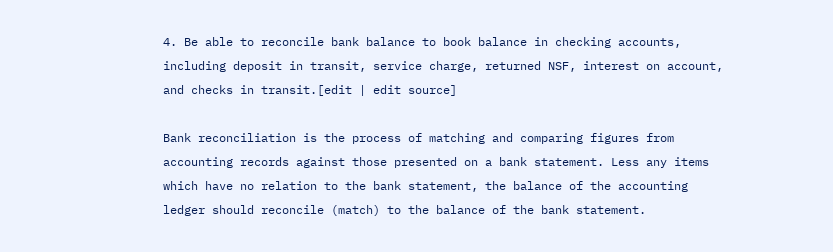4. Be able to reconcile bank balance to book balance in checking accounts, including deposit in transit, service charge, returned NSF, interest on account, and checks in transit.[edit | edit source]

Bank reconciliation is the process of matching and comparing figures from accounting records against those presented on a bank statement. Less any items which have no relation to the bank statement, the balance of the accounting ledger should reconcile (match) to the balance of the bank statement.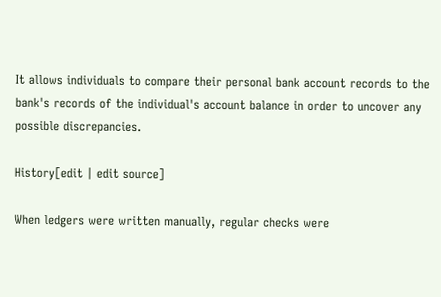It allows individuals to compare their personal bank account records to the bank's records of the individual's account balance in order to uncover any possible discrepancies.

History[edit | edit source]

When ledgers were written manually, regular checks were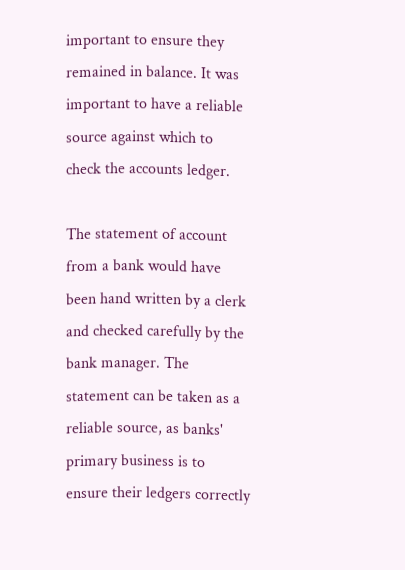important to ensure they remained in balance. It was important to have a reliable source against which to check the accounts ledger.

The statement of account from a bank would have been hand written by a clerk and checked carefully by the bank manager. The statement can be taken as a reliable source, as banks' primary business is to ensure their ledgers correctly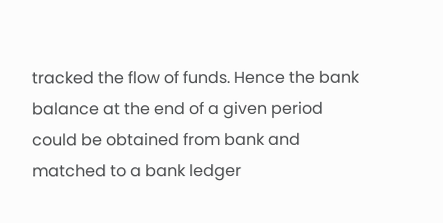tracked the flow of funds. Hence the bank balance at the end of a given period could be obtained from bank and matched to a bank ledger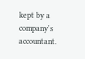kept by a company's accountant.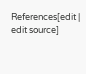References[edit | edit source]